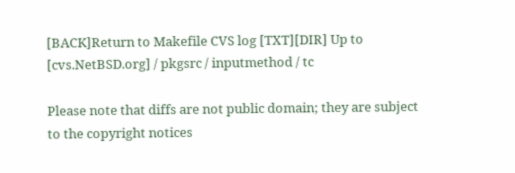[BACK]Return to Makefile CVS log [TXT][DIR] Up to [cvs.NetBSD.org] / pkgsrc / inputmethod / tc

Please note that diffs are not public domain; they are subject to the copyright notices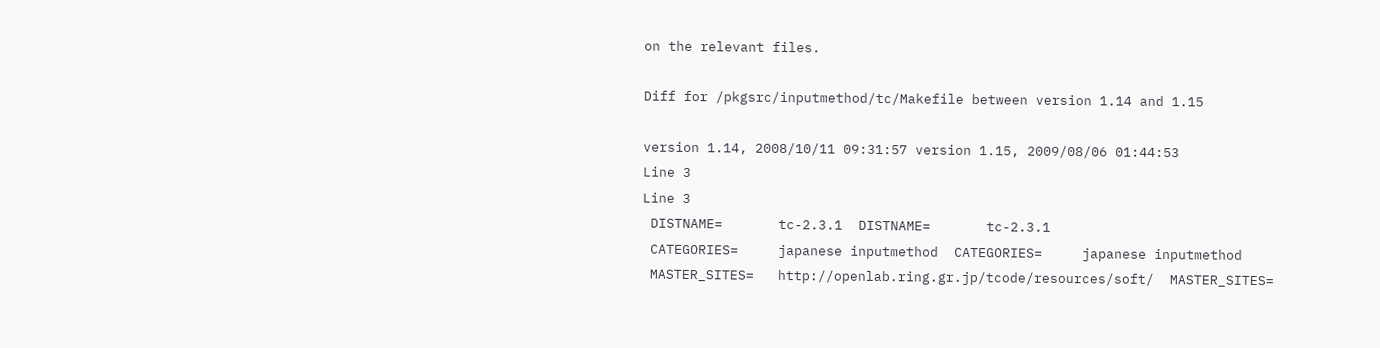on the relevant files.

Diff for /pkgsrc/inputmethod/tc/Makefile between version 1.14 and 1.15

version 1.14, 2008/10/11 09:31:57 version 1.15, 2009/08/06 01:44:53
Line 3
Line 3
 DISTNAME=       tc-2.3.1  DISTNAME=       tc-2.3.1
 CATEGORIES=     japanese inputmethod  CATEGORIES=     japanese inputmethod
 MASTER_SITES=   http://openlab.ring.gr.jp/tcode/resources/soft/  MASTER_SITES=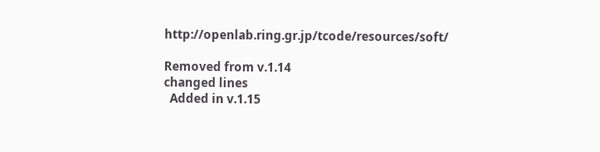http://openlab.ring.gr.jp/tcode/resources/soft/

Removed from v.1.14
changed lines
  Added in v.1.15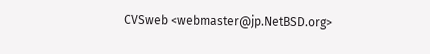CVSweb <webmaster@jp.NetBSD.org>